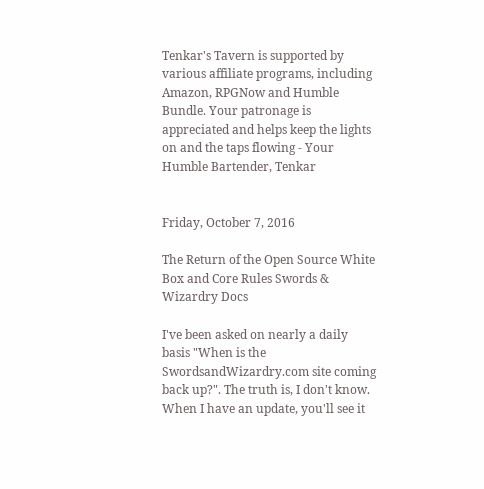Tenkar's Tavern is supported by various affiliate programs, including Amazon, RPGNow and Humble Bundle. Your patronage is appreciated and helps keep the lights on and the taps flowing - Your Humble Bartender, Tenkar


Friday, October 7, 2016

The Return of the Open Source White Box and Core Rules Swords & Wizardry Docs

I've been asked on nearly a daily basis "When is the SwordsandWizardry.com site coming back up?". The truth is, I don't know. When I have an update, you'll see it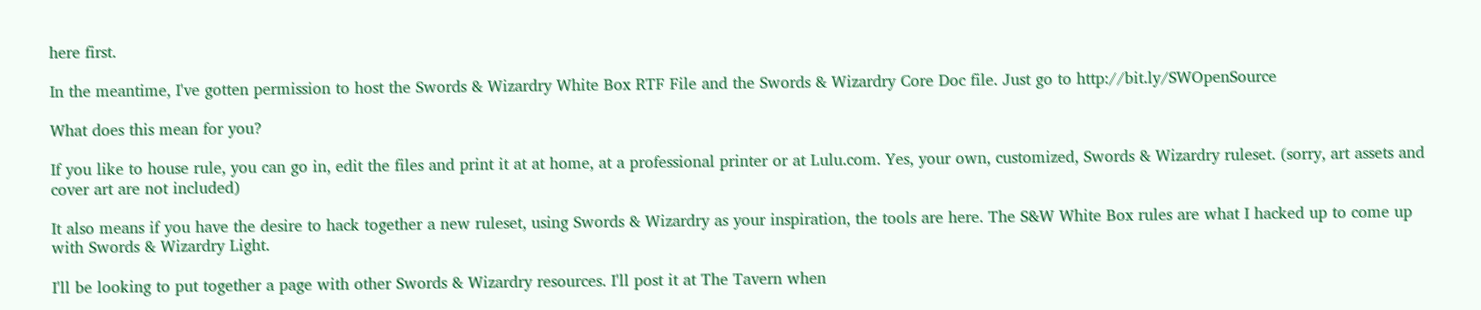here first.

In the meantime, I've gotten permission to host the Swords & Wizardry White Box RTF File and the Swords & Wizardry Core Doc file. Just go to http://bit.ly/SWOpenSource

What does this mean for you?

If you like to house rule, you can go in, edit the files and print it at at home, at a professional printer or at Lulu.com. Yes, your own, customized, Swords & Wizardry ruleset. (sorry, art assets and cover art are not included)

It also means if you have the desire to hack together a new ruleset, using Swords & Wizardry as your inspiration, the tools are here. The S&W White Box rules are what I hacked up to come up with Swords & Wizardry Light.

I'll be looking to put together a page with other Swords & Wizardry resources. I'll post it at The Tavern when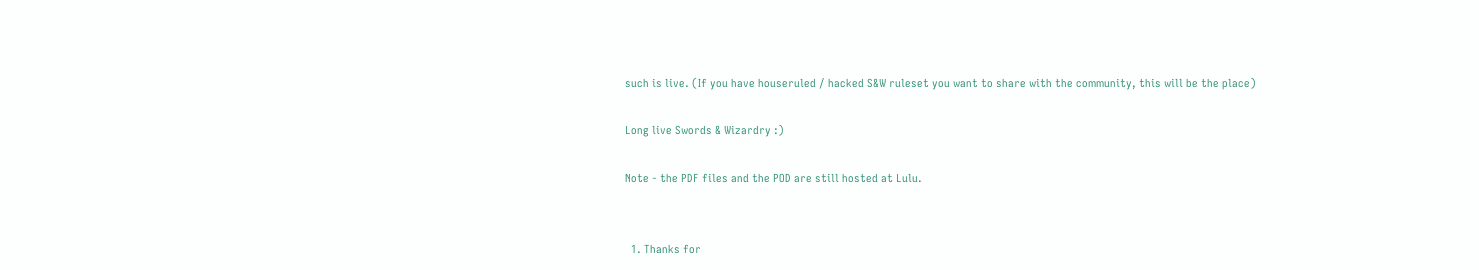such is live. (If you have houseruled / hacked S&W ruleset you want to share with the community, this will be the place)

Long live Swords & Wizardry :)

Note - the PDF files and the POD are still hosted at Lulu.


  1. Thanks for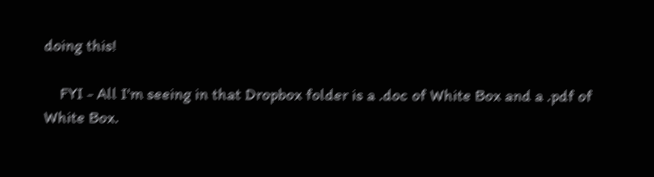doing this!

    FYI - All I'm seeing in that Dropbox folder is a .doc of White Box and a .pdf of White Box.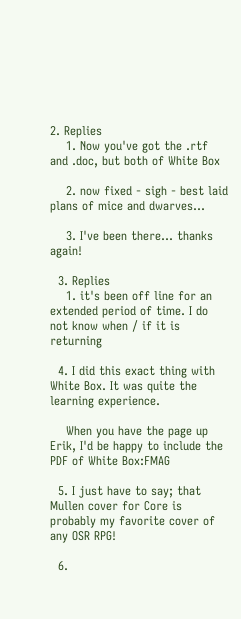2. Replies
    1. Now you've got the .rtf and .doc, but both of White Box

    2. now fixed - sigh - best laid plans of mice and dwarves...

    3. I've been there... thanks again!

  3. Replies
    1. it's been off line for an extended period of time. I do not know when / if it is returning

  4. I did this exact thing with White Box. It was quite the learning experience.

    When you have the page up Erik, I'd be happy to include the PDF of White Box:FMAG

  5. I just have to say; that Mullen cover for Core is probably my favorite cover of any OSR RPG!

  6.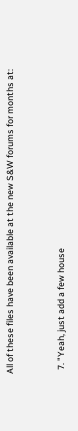All of these files have been available at the new S&W forums for months at:


  7. "Yeah, just add a few house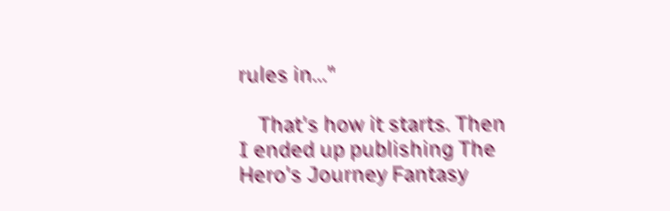rules in..."

    That's how it starts. Then I ended up publishing The Hero's Journey Fantasy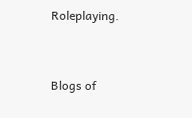Roleplaying.


Blogs of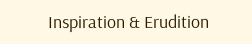Inspiration & Erudition